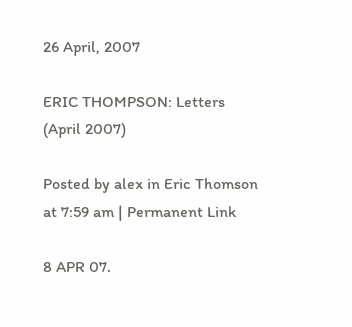26 April, 2007

ERIC THOMPSON: Letters (April 2007)

Posted by alex in Eric Thomson at 7:59 am | Permanent Link

8 APR 07.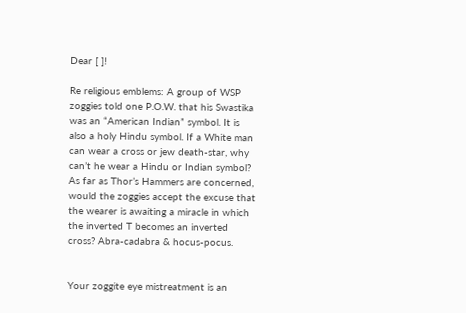Dear [ ]!

Re religious emblems: A group of WSP zoggies told one P.O.W. that his Swastika was an “American Indian” symbol. It is also a holy Hindu symbol. If a White man can wear a cross or jew death-star, why can’t he wear a Hindu or Indian symbol? As far as Thor’s Hammers are concerned, would the zoggies accept the excuse that the wearer is awaiting a miracle in which the inverted T becomes an inverted cross? Abra-cadabra & hocus-pocus.


Your zoggite eye mistreatment is an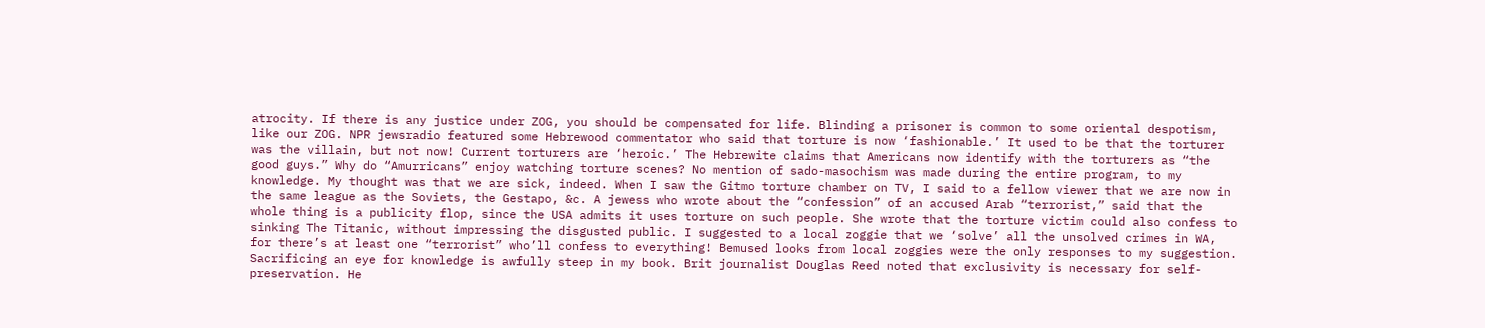atrocity. If there is any justice under ZOG, you should be compensated for life. Blinding a prisoner is common to some oriental despotism, like our ZOG. NPR jewsradio featured some Hebrewood commentator who said that torture is now ‘fashionable.’ It used to be that the torturer was the villain, but not now! Current torturers are ‘heroic.’ The Hebrewite claims that Americans now identify with the torturers as “the good guys.” Why do “Amurricans” enjoy watching torture scenes? No mention of sado-masochism was made during the entire program, to my knowledge. My thought was that we are sick, indeed. When I saw the Gitmo torture chamber on TV, I said to a fellow viewer that we are now in the same league as the Soviets, the Gestapo, &c. A jewess who wrote about the “confession” of an accused Arab “terrorist,” said that the whole thing is a publicity flop, since the USA admits it uses torture on such people. She wrote that the torture victim could also confess to sinking The Titanic, without impressing the disgusted public. I suggested to a local zoggie that we ‘solve’ all the unsolved crimes in WA, for there’s at least one “terrorist” who’ll confess to everything! Bemused looks from local zoggies were the only responses to my suggestion. Sacrificing an eye for knowledge is awfully steep in my book. Brit journalist Douglas Reed noted that exclusivity is necessary for self-preservation. He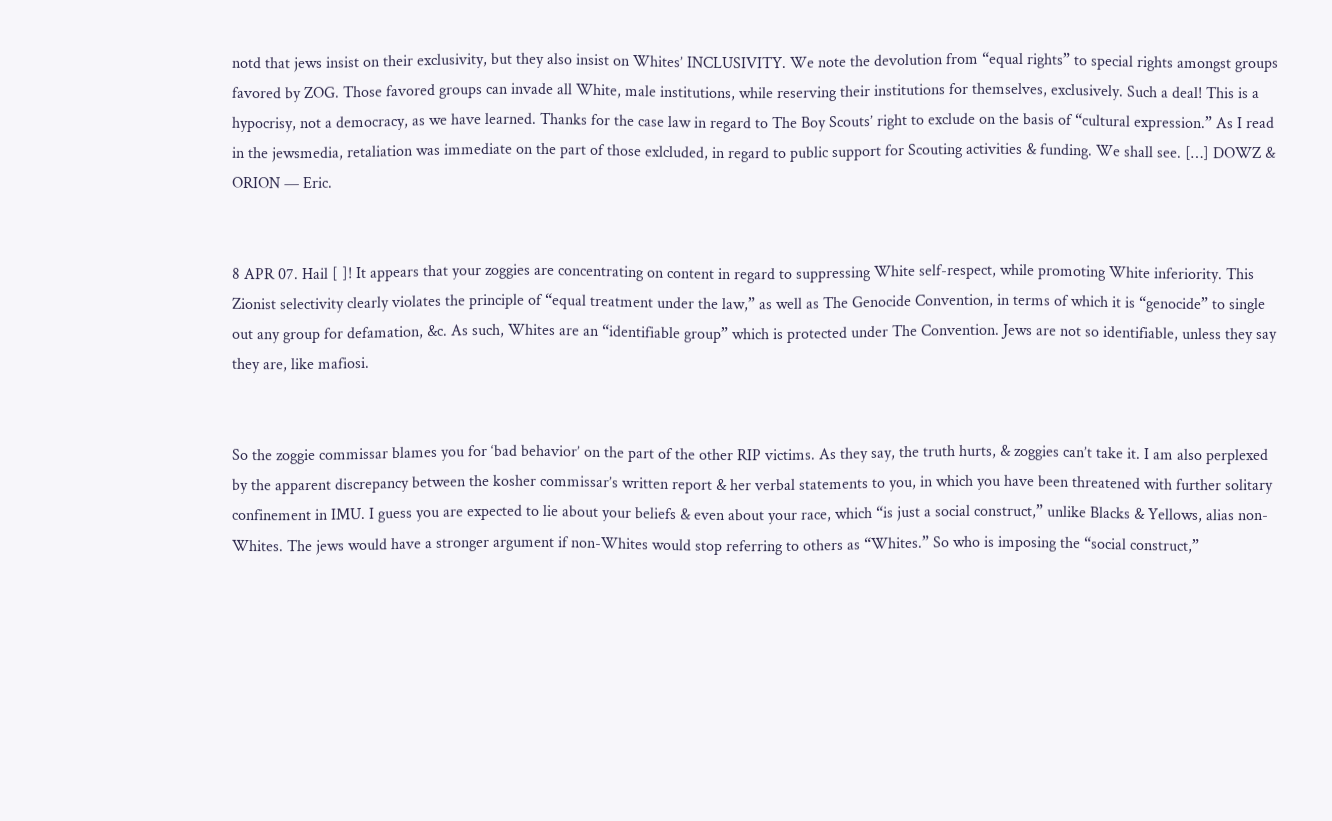notd that jews insist on their exclusivity, but they also insist on Whites’ INCLUSIVITY. We note the devolution from “equal rights” to special rights amongst groups favored by ZOG. Those favored groups can invade all White, male institutions, while reserving their institutions for themselves, exclusively. Such a deal! This is a hypocrisy, not a democracy, as we have learned. Thanks for the case law in regard to The Boy Scouts’ right to exclude on the basis of “cultural expression.” As I read in the jewsmedia, retaliation was immediate on the part of those exlcluded, in regard to public support for Scouting activities & funding. We shall see. […] DOWZ & ORION — Eric.


8 APR 07. Hail [ ]! It appears that your zoggies are concentrating on content in regard to suppressing White self-respect, while promoting White inferiority. This Zionist selectivity clearly violates the principle of “equal treatment under the law,” as well as The Genocide Convention, in terms of which it is “genocide” to single out any group for defamation, &c. As such, Whites are an “identifiable group” which is protected under The Convention. Jews are not so identifiable, unless they say they are, like mafiosi.


So the zoggie commissar blames you for ‘bad behavior’ on the part of the other RIP victims. As they say, the truth hurts, & zoggies can’t take it. I am also perplexed by the apparent discrepancy between the kosher commissar’s written report & her verbal statements to you, in which you have been threatened with further solitary confinement in IMU. I guess you are expected to lie about your beliefs & even about your race, which “is just a social construct,” unlike Blacks & Yellows, alias non-Whites. The jews would have a stronger argument if non-Whites would stop referring to others as “Whites.” So who is imposing the “social construct,”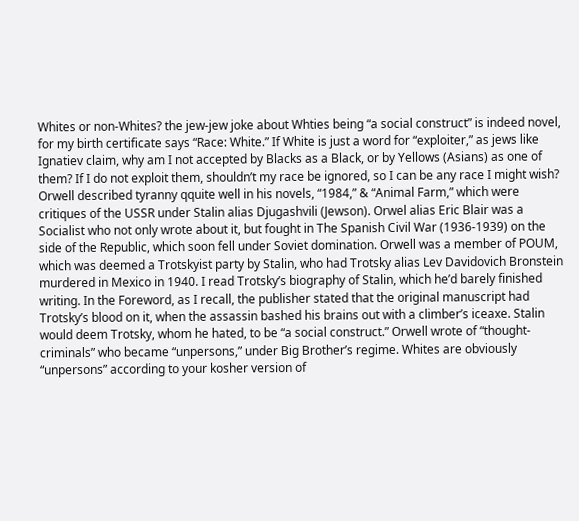Whites or non-Whites? the jew-jew joke about Whties being “a social construct” is indeed novel, for my birth certificate says “Race: White.” If White is just a word for “exploiter,” as jews like Ignatiev claim, why am I not accepted by Blacks as a Black, or by Yellows (Asians) as one of them? If I do not exploit them, shouldn’t my race be ignored, so I can be any race I might wish? Orwell described tyranny qquite well in his novels, “1984,” & “Animal Farm,” which were critiques of the USSR under Stalin alias Djugashvili (Jewson). Orwel alias Eric Blair was a Socialist who not only wrote about it, but fought in The Spanish Civil War (1936-1939) on the side of the Republic, which soon fell under Soviet domination. Orwell was a member of POUM, which was deemed a Trotskyist party by Stalin, who had Trotsky alias Lev Davidovich Bronstein murdered in Mexico in 1940. I read Trotsky’s biography of Stalin, which he’d barely finished writing. In the Foreword, as I recall, the publisher stated that the original manuscript had Trotsky’s blood on it, when the assassin bashed his brains out with a climber’s iceaxe. Stalin would deem Trotsky, whom he hated, to be “a social construct.” Orwell wrote of “thought-criminals” who became “unpersons,” under Big Brother’s regime. Whites are obviously “unpersons” according to your kosher version of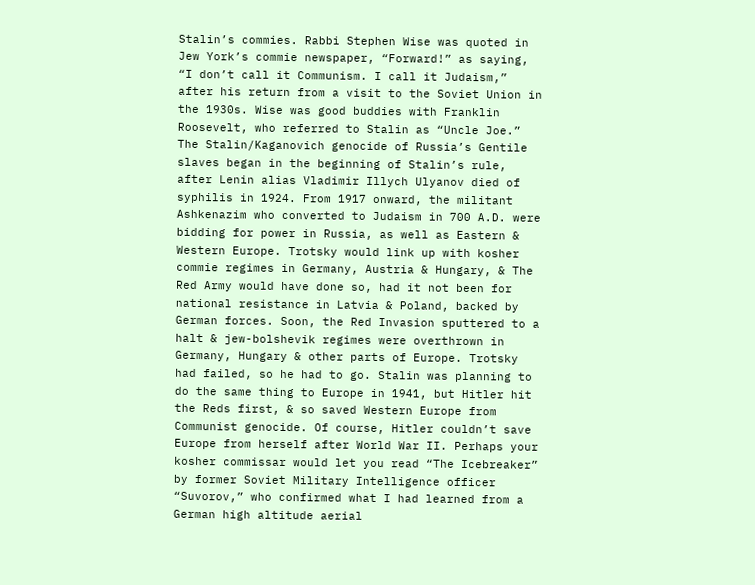Stalin’s commies. Rabbi Stephen Wise was quoted in Jew York’s commie newspaper, “Forward!” as saying, “I don’t call it Communism. I call it Judaism,” after his return from a visit to the Soviet Union in the 1930s. Wise was good buddies with Franklin Roosevelt, who referred to Stalin as “Uncle Joe.” The Stalin/Kaganovich genocide of Russia’s Gentile slaves began in the beginning of Stalin’s rule, after Lenin alias Vladimir Illych Ulyanov died of syphilis in 1924. From 1917 onward, the militant Ashkenazim who converted to Judaism in 700 A.D. were bidding for power in Russia, as well as Eastern & Western Europe. Trotsky would link up with kosher commie regimes in Germany, Austria & Hungary, & The Red Army would have done so, had it not been for national resistance in Latvia & Poland, backed by German forces. Soon, the Red Invasion sputtered to a halt & jew-bolshevik regimes were overthrown in Germany, Hungary & other parts of Europe. Trotsky had failed, so he had to go. Stalin was planning to do the same thing to Europe in 1941, but Hitler hit the Reds first, & so saved Western Europe from Communist genocide. Of course, Hitler couldn’t save Europe from herself after World War II. Perhaps your kosher commissar would let you read “The Icebreaker” by former Soviet Military Intelligence officer “Suvorov,” who confirmed what I had learned from a German high altitude aerial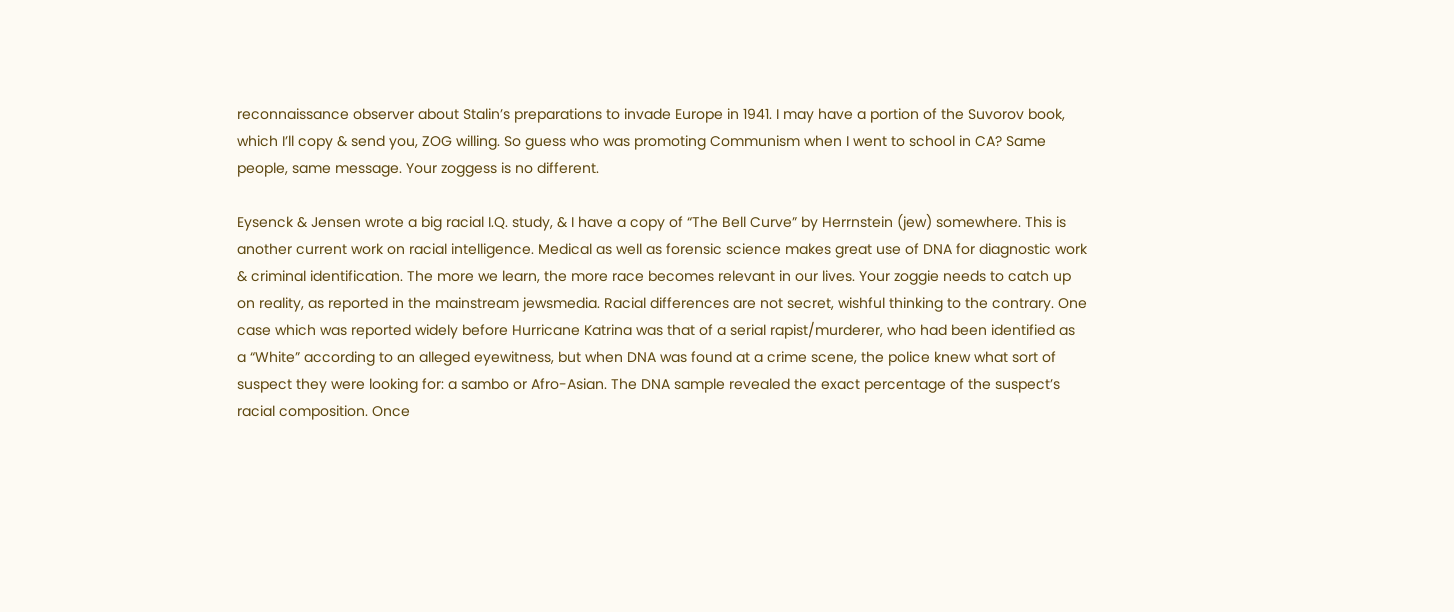reconnaissance observer about Stalin’s preparations to invade Europe in 1941. I may have a portion of the Suvorov book, which I’ll copy & send you, ZOG willing. So guess who was promoting Communism when I went to school in CA? Same people, same message. Your zoggess is no different.

Eysenck & Jensen wrote a big racial I.Q. study, & I have a copy of “The Bell Curve” by Herrnstein (jew) somewhere. This is another current work on racial intelligence. Medical as well as forensic science makes great use of DNA for diagnostic work & criminal identification. The more we learn, the more race becomes relevant in our lives. Your zoggie needs to catch up on reality, as reported in the mainstream jewsmedia. Racial differences are not secret, wishful thinking to the contrary. One case which was reported widely before Hurricane Katrina was that of a serial rapist/murderer, who had been identified as a “White” according to an alleged eyewitness, but when DNA was found at a crime scene, the police knew what sort of suspect they were looking for: a sambo or Afro-Asian. The DNA sample revealed the exact percentage of the suspect’s racial composition. Once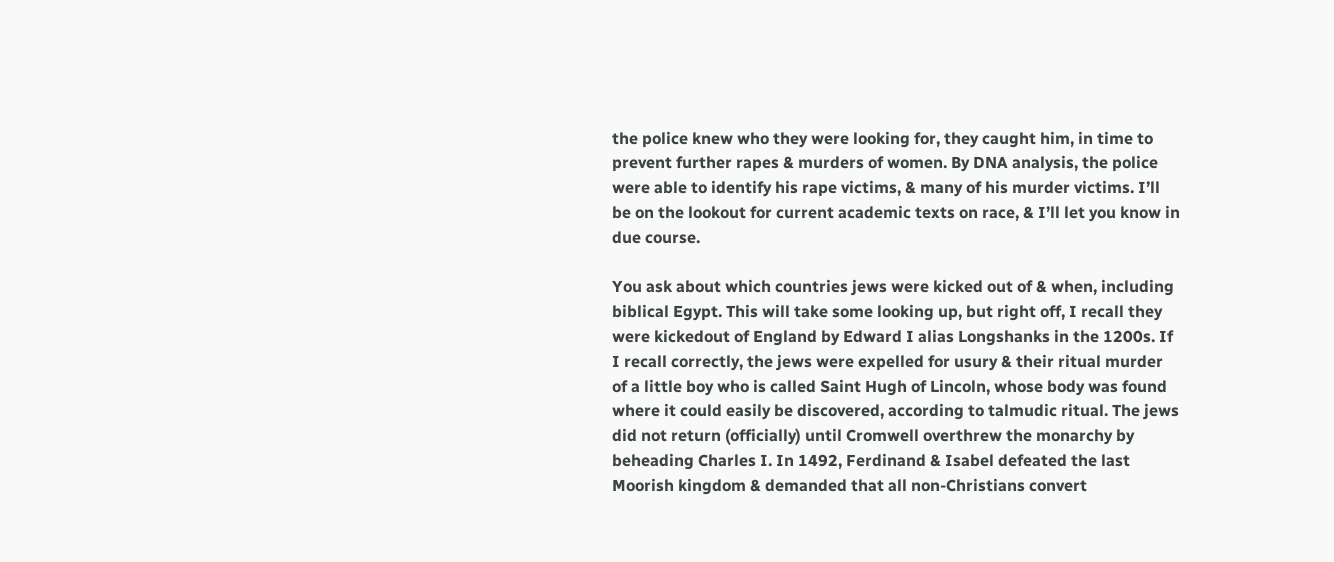the police knew who they were looking for, they caught him, in time to prevent further rapes & murders of women. By DNA analysis, the police were able to identify his rape victims, & many of his murder victims. I’ll be on the lookout for current academic texts on race, & I’ll let you know in due course.

You ask about which countries jews were kicked out of & when, including biblical Egypt. This will take some looking up, but right off, I recall they were kickedout of England by Edward I alias Longshanks in the 1200s. If I recall correctly, the jews were expelled for usury & their ritual murder of a little boy who is called Saint Hugh of Lincoln, whose body was found where it could easily be discovered, according to talmudic ritual. The jews did not return (officially) until Cromwell overthrew the monarchy by beheading Charles I. In 1492, Ferdinand & Isabel defeated the last Moorish kingdom & demanded that all non-Christians convert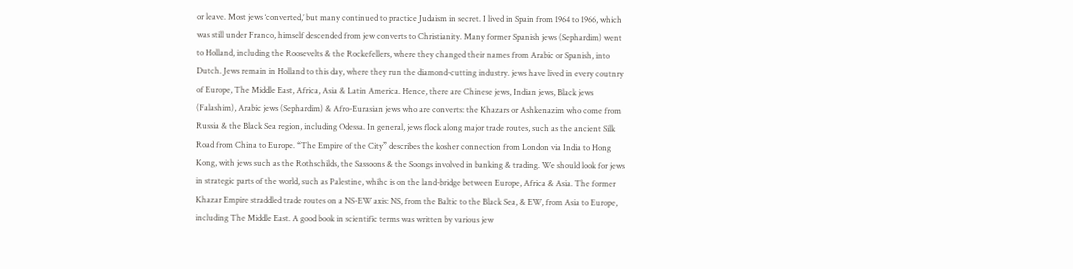or leave. Most jews ‘converted,’ but many continued to practice Judaism in secret. I lived in Spain from 1964 to 1966, which was still under Franco, himself descended from jew converts to Christianity. Many former Spanish jews (Sephardim) went to Holland, including the Roosevelts & the Rockefellers, where they changed their names from Arabic or Spanish, into Dutch. Jews remain in Holland to this day, where they run the diamond-cutting industry. jews have lived in every coutnry of Europe, The Middle East, Africa, Asia & Latin America. Hence, there are Chinese jews, Indian jews, Black jews (Falashim), Arabic jews (Sephardim) & Afro-Eurasian jews who are converts: the Khazars or Ashkenazim who come from Russia & the Black Sea region, including Odessa. In general, jews flock along major trade routes, such as the ancient Silk Road from China to Europe. “The Empire of the City” describes the kosher connection from London via India to Hong Kong, with jews such as the Rothschilds, the Sassoons & the Soongs involved in banking & trading. We should look for jews in strategic parts of the world, such as Palestine, whihc is on the land-bridge between Europe, Africa & Asia. The former Khazar Empire straddled trade routes on a NS-EW axis: NS, from the Baltic to the Black Sea, & EW, from Asia to Europe, including The Middle East. A good book in scientific terms was written by various jew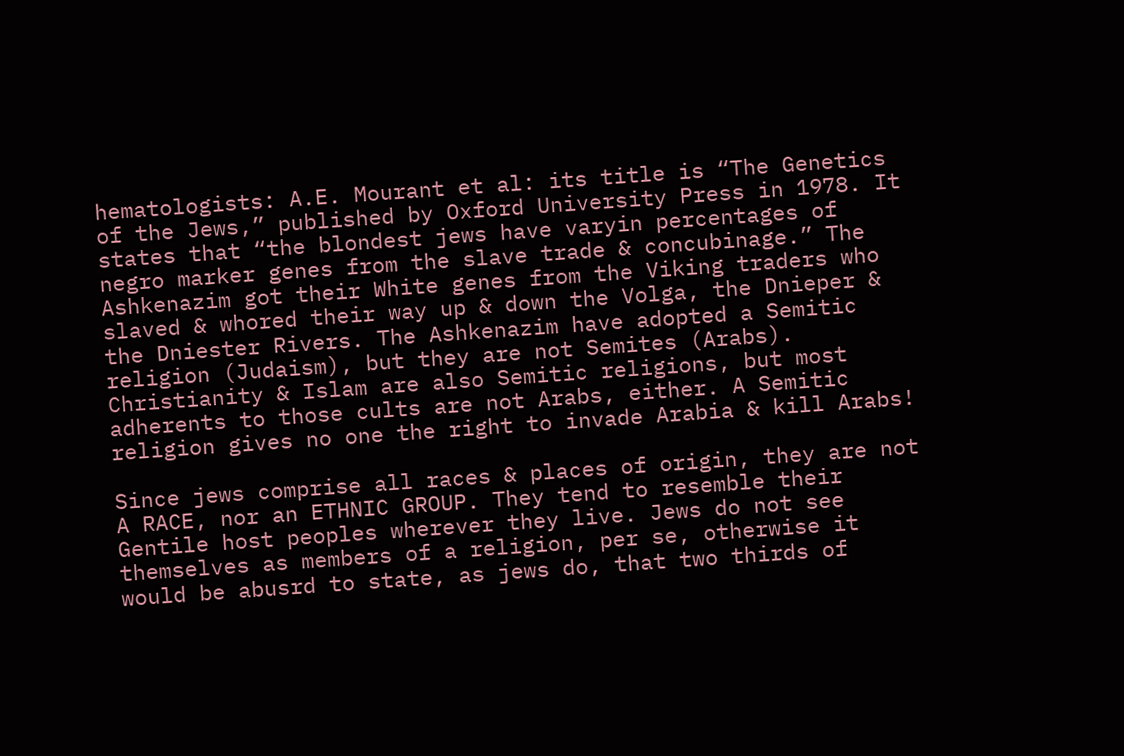hematologists: A.E. Mourant et al: its title is “The Genetics of the Jews,” published by Oxford University Press in 1978. It states that “the blondest jews have varyin percentages of negro marker genes from the slave trade & concubinage.” The Ashkenazim got their White genes from the Viking traders who slaved & whored their way up & down the Volga, the Dnieper & the Dniester Rivers. The Ashkenazim have adopted a Semitic religion (Judaism), but they are not Semites (Arabs). Christianity & Islam are also Semitic religions, but most adherents to those cults are not Arabs, either. A Semitic religion gives no one the right to invade Arabia & kill Arabs!

Since jews comprise all races & places of origin, they are not A RACE, nor an ETHNIC GROUP. They tend to resemble their Gentile host peoples wherever they live. Jews do not see themselves as members of a religion, per se, otherwise it would be abusrd to state, as jews do, that two thirds of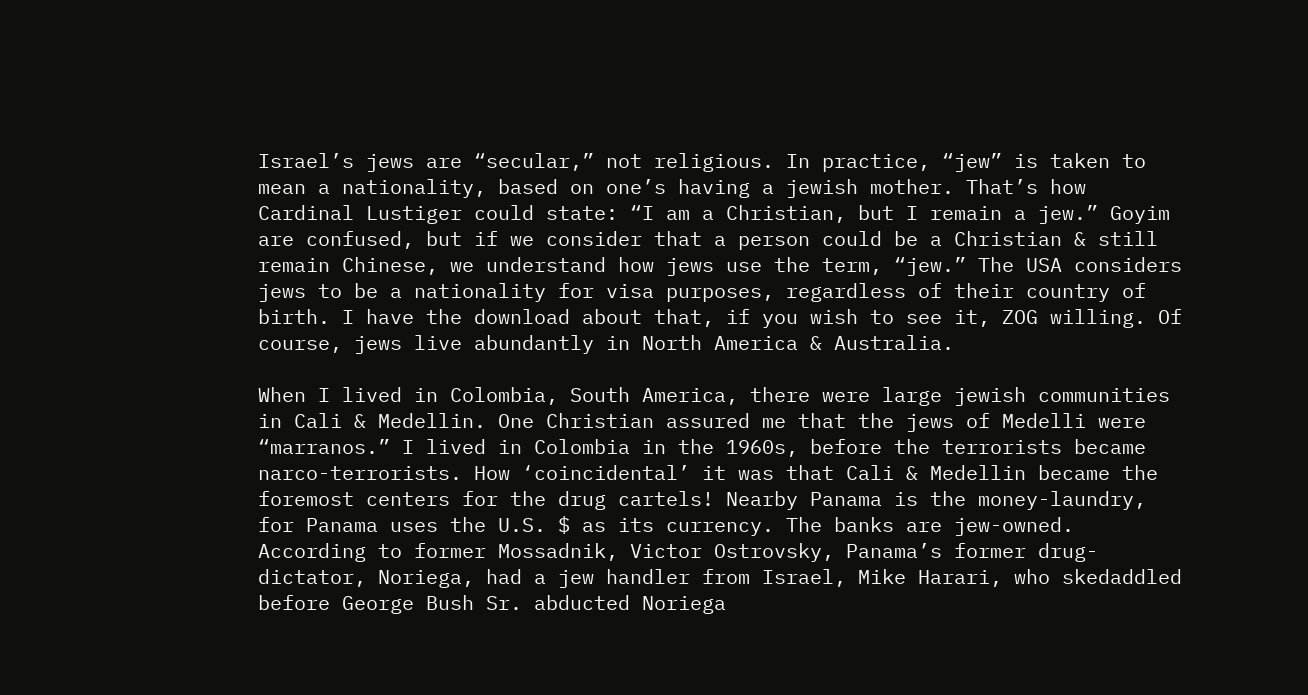Israel’s jews are “secular,” not religious. In practice, “jew” is taken to mean a nationality, based on one’s having a jewish mother. That’s how Cardinal Lustiger could state: “I am a Christian, but I remain a jew.” Goyim are confused, but if we consider that a person could be a Christian & still remain Chinese, we understand how jews use the term, “jew.” The USA considers jews to be a nationality for visa purposes, regardless of their country of birth. I have the download about that, if you wish to see it, ZOG willing. Of course, jews live abundantly in North America & Australia.

When I lived in Colombia, South America, there were large jewish communities in Cali & Medellin. One Christian assured me that the jews of Medelli were “marranos.” I lived in Colombia in the 1960s, before the terrorists became narco-terrorists. How ‘coincidental’ it was that Cali & Medellin became the foremost centers for the drug cartels! Nearby Panama is the money-laundry, for Panama uses the U.S. $ as its currency. The banks are jew-owned. According to former Mossadnik, Victor Ostrovsky, Panama’s former drug-dictator, Noriega, had a jew handler from Israel, Mike Harari, who skedaddled before George Bush Sr. abducted Noriega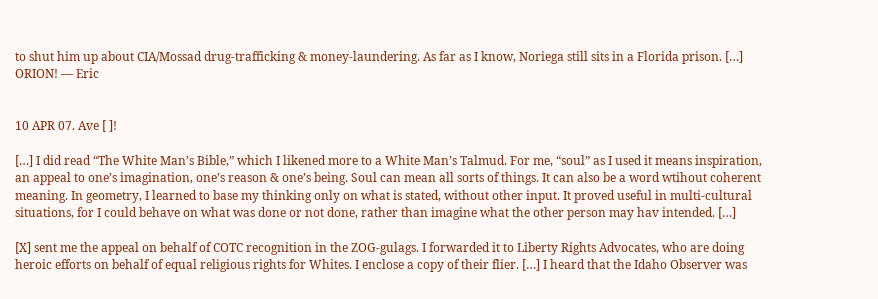to shut him up about CIA/Mossad drug-trafficking & money-laundering. As far as I know, Noriega still sits in a Florida prison. […] ORION! — Eric


10 APR 07. Ave [ ]!

[…] I did read “The White Man’s Bible,” which I likened more to a White Man’s Talmud. For me, “soul” as I used it means inspiration, an appeal to one’s imagination, one’s reason & one’s being. Soul can mean all sorts of things. It can also be a word wtihout coherent meaning. In geometry, I learned to base my thinking only on what is stated, without other input. It proved useful in multi-cultural situations, for I could behave on what was done or not done, rather than imagine what the other person may hav intended. […]

[X] sent me the appeal on behalf of COTC recognition in the ZOG-gulags. I forwarded it to Liberty Rights Advocates, who are doing heroic efforts on behalf of equal religious rights for Whites. I enclose a copy of their flier. […] I heard that the Idaho Observer was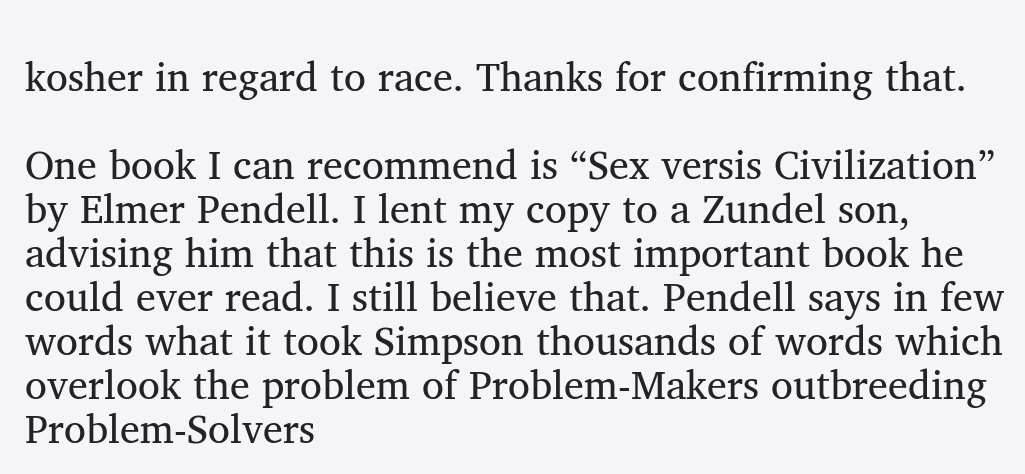kosher in regard to race. Thanks for confirming that.

One book I can recommend is “Sex versis Civilization” by Elmer Pendell. I lent my copy to a Zundel son, advising him that this is the most important book he could ever read. I still believe that. Pendell says in few words what it took Simpson thousands of words which overlook the problem of Problem-Makers outbreeding Problem-Solvers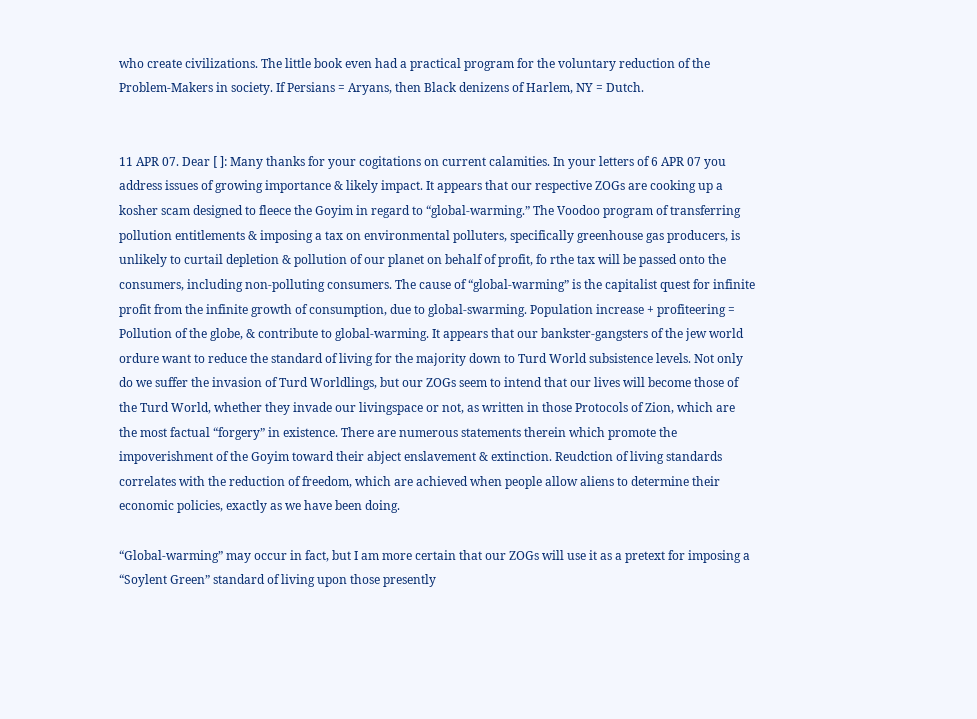who create civilizations. The little book even had a practical program for the voluntary reduction of the Problem-Makers in society. If Persians = Aryans, then Black denizens of Harlem, NY = Dutch.


11 APR 07. Dear [ ]: Many thanks for your cogitations on current calamities. In your letters of 6 APR 07 you address issues of growing importance & likely impact. It appears that our respective ZOGs are cooking up a kosher scam designed to fleece the Goyim in regard to “global-warming.” The Voodoo program of transferring pollution entitlements & imposing a tax on environmental polluters, specifically greenhouse gas producers, is unlikely to curtail depletion & pollution of our planet on behalf of profit, fo rthe tax will be passed onto the consumers, including non-polluting consumers. The cause of “global-warming” is the capitalist quest for infinite profit from the infinite growth of consumption, due to global-swarming. Population increase + profiteering = Pollution of the globe, & contribute to global-warming. It appears that our bankster-gangsters of the jew world ordure want to reduce the standard of living for the majority down to Turd World subsistence levels. Not only do we suffer the invasion of Turd Worldlings, but our ZOGs seem to intend that our lives will become those of the Turd World, whether they invade our livingspace or not, as written in those Protocols of Zion, which are the most factual “forgery” in existence. There are numerous statements therein which promote the impoverishment of the Goyim toward their abject enslavement & extinction. Reudction of living standards correlates with the reduction of freedom, which are achieved when people allow aliens to determine their economic policies, exactly as we have been doing.

“Global-warming” may occur in fact, but I am more certain that our ZOGs will use it as a pretext for imposing a “Soylent Green” standard of living upon those presently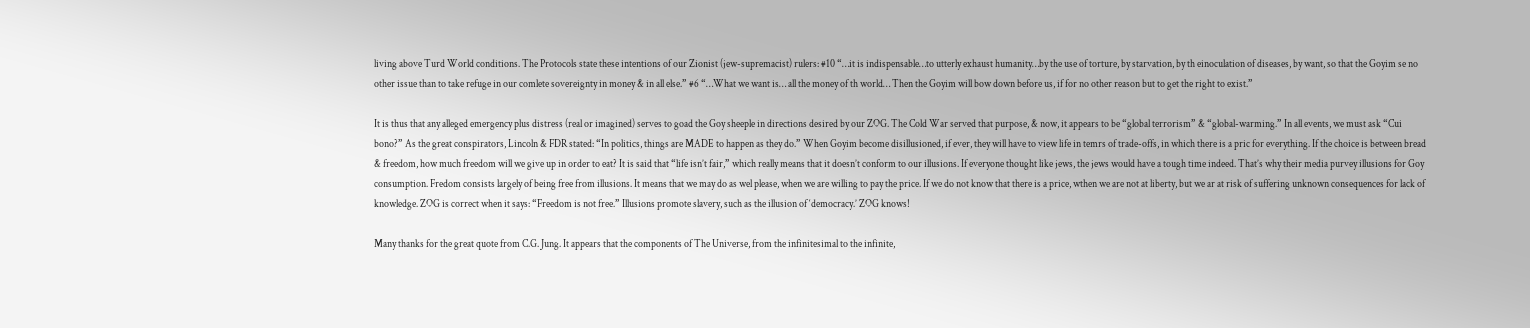living above Turd World conditions. The Protocols state these intentions of our Zionist (jew-supremacist) rulers: #10 “…it is indispensable…to utterly exhaust humanity…by the use of torture, by starvation, by th einoculation of diseases, by want, so that the Goyim se no other issue than to take refuge in our comlete sovereignty in money & in all else.” #6 “…What we want is… all the money of th world… Then the Goyim will bow down before us, if for no other reason but to get the right to exist.”

It is thus that any alleged emergency plus distress (real or imagined) serves to goad the Goy sheeple in directions desired by our ZOG. The Cold War served that purpose, & now, it appears to be “global terrorism” & “global-warming.” In all events, we must ask “Cui bono?” As the great conspirators, Lincoln & FDR stated: “In politics, things are MADE to happen as they do.” When Goyim become disillusioned, if ever, they will have to view life in temrs of trade-offs, in which there is a pric for everything. If the choice is between bread & freedom, how much freedom will we give up in order to eat? It is said that “life isn’t fair,” which really means that it doesn’t conform to our illusions. If everyone thought like jews, the jews would have a tough time indeed. That’s why their media purvey illusions for Goy consumption. Fredom consists largely of being free from illusions. It means that we may do as wel please, when we are willing to pay the price. If we do not know that there is a price, wthen we are not at liberty, but we ar at risk of suffering unknown consequences for lack of knowledge. ZOG is correct when it says: “Freedom is not free.” Illusions promote slavery, such as the illusion of ‘democracy.’ ZOG knows!

Many thanks for the great quote from C.G. Jung. It appears that the components of The Universe, from the infinitesimal to the infinite,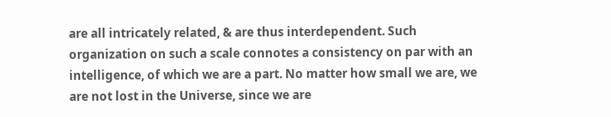are all intricately related, & are thus interdependent. Such organization on such a scale connotes a consistency on par with an intelligence, of which we are a part. No matter how small we are, we are not lost in the Universe, since we are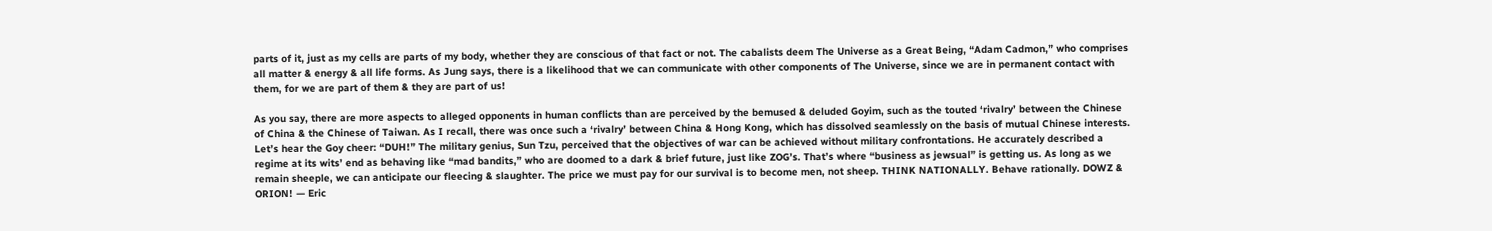parts of it, just as my cells are parts of my body, whether they are conscious of that fact or not. The cabalists deem The Universe as a Great Being, “Adam Cadmon,” who comprises all matter & energy & all life forms. As Jung says, there is a likelihood that we can communicate with other components of The Universe, since we are in permanent contact with them, for we are part of them & they are part of us!

As you say, there are more aspects to alleged opponents in human conflicts than are perceived by the bemused & deluded Goyim, such as the touted ‘rivalry’ between the Chinese of China & the Chinese of Taiwan. As I recall, there was once such a ‘rivalry’ between China & Hong Kong, which has dissolved seamlessly on the basis of mutual Chinese interests. Let’s hear the Goy cheer: “DUH!” The military genius, Sun Tzu, perceived that the objectives of war can be achieved without military confrontations. He accurately described a regime at its wits’ end as behaving like “mad bandits,” who are doomed to a dark & brief future, just like ZOG’s. That’s where “business as jewsual” is getting us. As long as we remain sheeple, we can anticipate our fleecing & slaughter. The price we must pay for our survival is to become men, not sheep. THINK NATIONALLY. Behave rationally. DOWZ & ORION! — Eric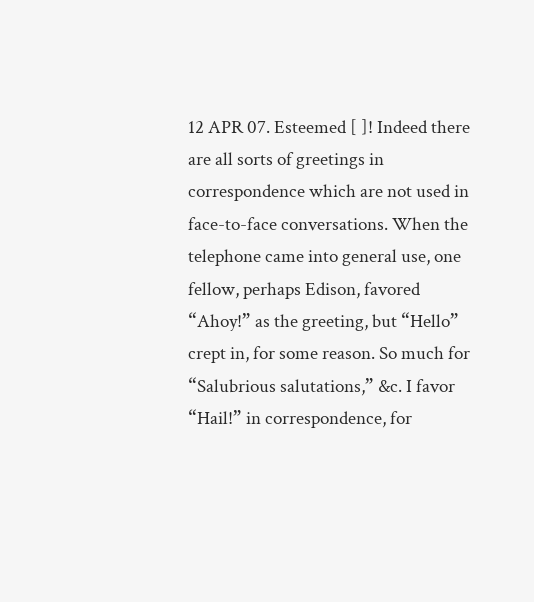12 APR 07. Esteemed [ ]! Indeed there are all sorts of greetings in correspondence which are not used in face-to-face conversations. When the telephone came into general use, one fellow, perhaps Edison, favored “Ahoy!” as the greeting, but “Hello” crept in, for some reason. So much for “Salubrious salutations,” &c. I favor “Hail!” in correspondence, for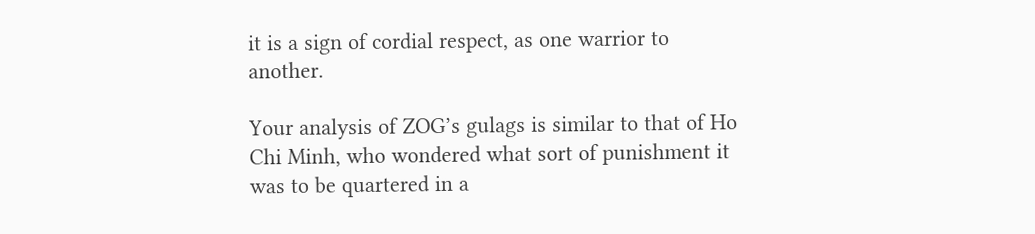it is a sign of cordial respect, as one warrior to another.

Your analysis of ZOG’s gulags is similar to that of Ho Chi Minh, who wondered what sort of punishment it was to be quartered in a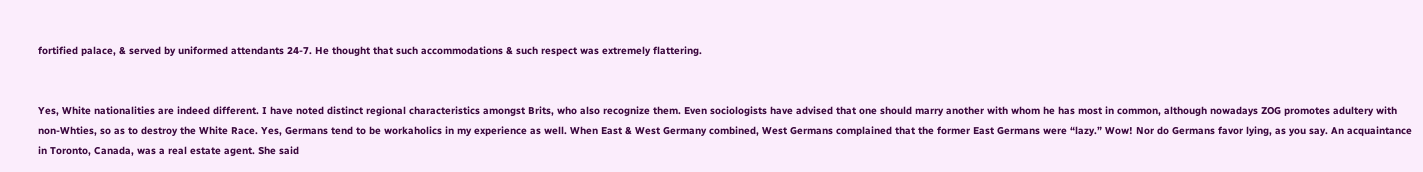fortified palace, & served by uniformed attendants 24-7. He thought that such accommodations & such respect was extremely flattering.


Yes, White nationalities are indeed different. I have noted distinct regional characteristics amongst Brits, who also recognize them. Even sociologists have advised that one should marry another with whom he has most in common, although nowadays ZOG promotes adultery with non-Whties, so as to destroy the White Race. Yes, Germans tend to be workaholics in my experience as well. When East & West Germany combined, West Germans complained that the former East Germans were “lazy.” Wow! Nor do Germans favor lying, as you say. An acquaintance in Toronto, Canada, was a real estate agent. She said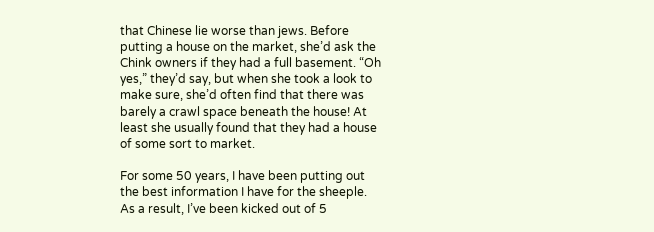that Chinese lie worse than jews. Before putting a house on the market, she’d ask the Chink owners if they had a full basement. “Oh yes,” they’d say, but when she took a look to make sure, she’d often find that there was barely a crawl space beneath the house! At least she usually found that they had a house of some sort to market.

For some 50 years, I have been putting out the best information I have for the sheeple. As a result, I’ve been kicked out of 5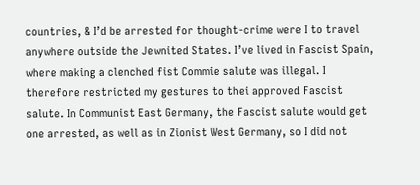countries, & I’d be arrested for thought-crime were I to travel anywhere outside the Jewnited States. I’ve lived in Fascist Spain, where making a clenched fist Commie salute was illegal. I therefore restricted my gestures to thei approved Fascist salute. In Communist East Germany, the Fascist salute would get one arrested, as well as in Zionist West Germany, so I did not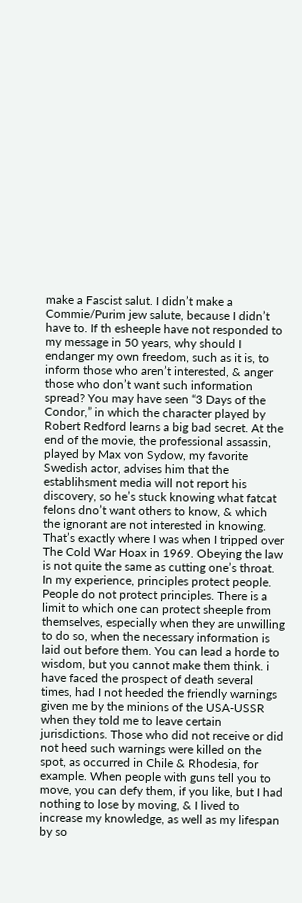make a Fascist salut. I didn’t make a Commie/Purim jew salute, because I didn’t have to. If th esheeple have not responded to my message in 50 years, why should I endanger my own freedom, such as it is, to inform those who aren’t interested, & anger those who don’t want such information spread? You may have seen “3 Days of the Condor,” in which the character played by Robert Redford learns a big bad secret. At the end of the movie, the professional assassin, played by Max von Sydow, my favorite Swedish actor, advises him that the establihsment media will not report his discovery, so he’s stuck knowing what fatcat felons dno’t want others to know, & which the ignorant are not interested in knowing. That’s exactly where I was when I tripped over The Cold War Hoax in 1969. Obeying the law is not quite the same as cutting one’s throat. In my experience, principles protect people. People do not protect principles. There is a limit to which one can protect sheeple from themselves, especially when they are unwilling to do so, when the necessary information is laid out before them. You can lead a horde to wisdom, but you cannot make them think. i have faced the prospect of death several times, had I not heeded the friendly warnings given me by the minions of the USA-USSR when they told me to leave certain jurisdictions. Those who did not receive or did not heed such warnings were killed on the spot, as occurred in Chile & Rhodesia, for example. When people with guns tell you to move, you can defy them, if you like, but I had nothing to lose by moving, & I lived to increase my knowledge, as well as my lifespan by so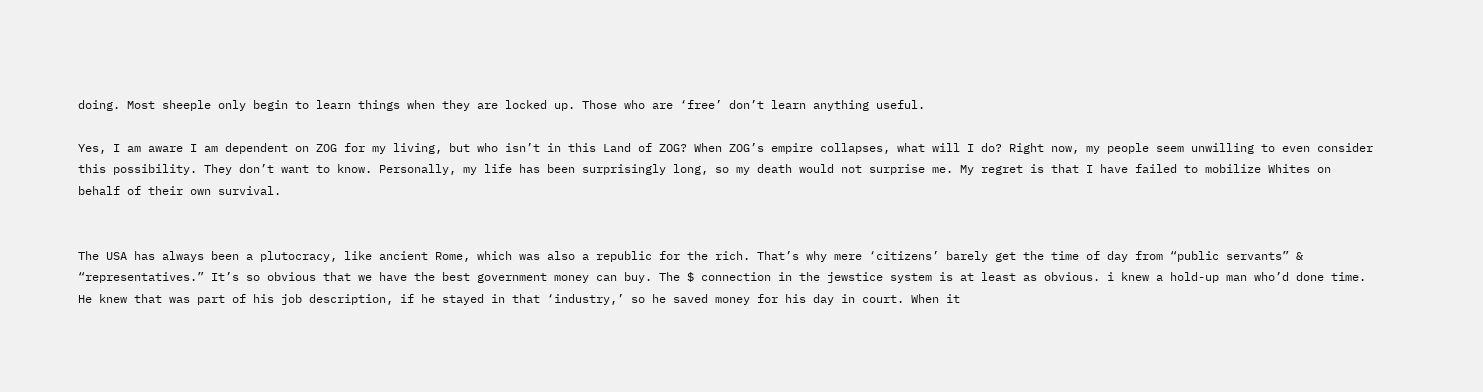doing. Most sheeple only begin to learn things when they are locked up. Those who are ‘free’ don’t learn anything useful.

Yes, I am aware I am dependent on ZOG for my living, but who isn’t in this Land of ZOG? When ZOG’s empire collapses, what will I do? Right now, my people seem unwilling to even consider this possibility. They don’t want to know. Personally, my life has been surprisingly long, so my death would not surprise me. My regret is that I have failed to mobilize Whites on behalf of their own survival.


The USA has always been a plutocracy, like ancient Rome, which was also a republic for the rich. That’s why mere ‘citizens’ barely get the time of day from “public servants” & “representatives.” It’s so obvious that we have the best government money can buy. The $ connection in the jewstice system is at least as obvious. i knew a hold-up man who’d done time. He knew that was part of his job description, if he stayed in that ‘industry,’ so he saved money for his day in court. When it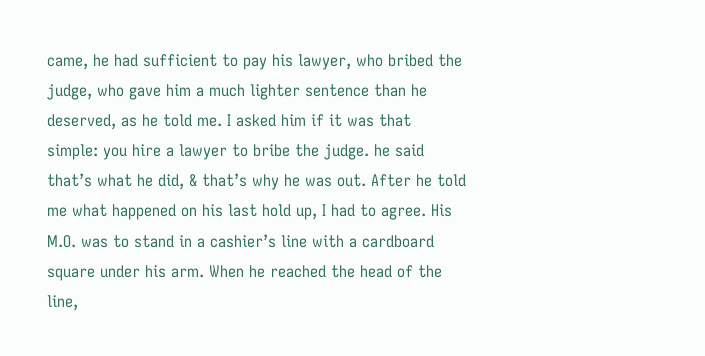came, he had sufficient to pay his lawyer, who bribed the judge, who gave him a much lighter sentence than he deserved, as he told me. I asked him if it was that simple: you hire a lawyer to bribe the judge. he said that’s what he did, & that’s why he was out. After he told me what happened on his last hold up, I had to agree. His M.O. was to stand in a cashier’s line with a cardboard square under his arm. When he reached the head of the line,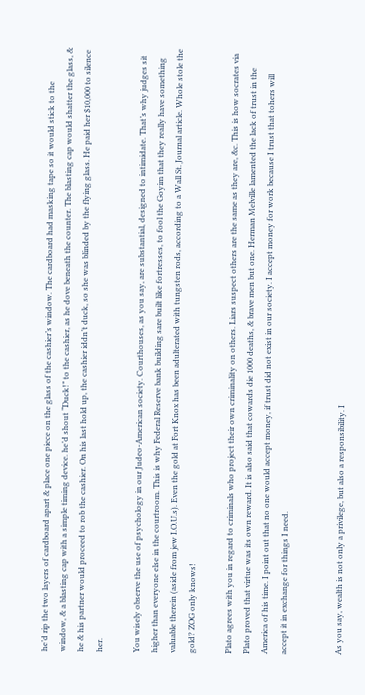he’d rip the two layers of cardboard apart & place one piece on the glass of the cashier’s window. The cardboard had masking tape so it would stick to the window, & a blasting cap with a simple timing device. he’d shout “Duck!” to the cashier, as he dove beneath the counter. The blasting cap would shatter the glass, & he & his partner would proceed to rob the cashier. On his last hold up, the cashier iddn’t duck, so she was blinded by the flying glass. He paid her $10,000 to silence her.

You wisely observe the use of psychology in our Judeo-American society. Courthouses, as you say, are substantial, designed to intimidate. That’s why judges sit higher than everyone else in the courtroom. This is why Federal Reserve bank building sare built like fortresses, to fool the Goyim that they really have something valuable therein (aside from jew I.O.U.s). Even the gold at Fort Knox has been adulterated with tungsten rods, according to a Wall St. Journal article. Whole stole the gold? ZOG only knows!

Plato agrees with you in regard to criminals who project their own criminality on others. Liars suspect others are the same as they are, &c. This is how socrates via Plato proved that virtue was its own reward. It is also said that cowards die 1000 deaths, & brave men but one. Herman Melville lamented the lack of trust in the America of his time. I point out that no one would accept money, if trust did not exist in our society. I accept money for work because I trust that tohers will accept it in exchange for things I need.


As you say, wealth is not only a privilege, but also a responsibility. I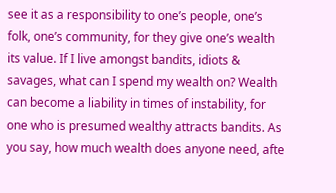see it as a responsibility to one’s people, one’s folk, one’s community, for they give one’s wealth its value. If I live amongst bandits, idiots & savages, what can I spend my wealth on? Wealth can become a liability in times of instability, for one who is presumed wealthy attracts bandits. As you say, how much wealth does anyone need, afte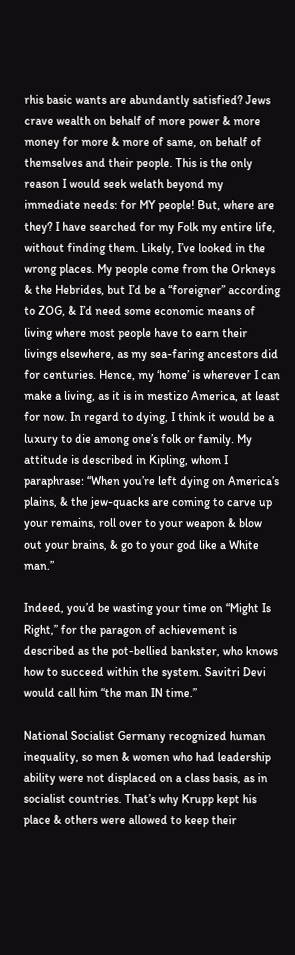rhis basic wants are abundantly satisfied? Jews crave wealth on behalf of more power & more money for more & more of same, on behalf of themselves and their people. This is the only reason I would seek welath beyond my immediate needs: for MY people! But, where are they? I have searched for my Folk my entire life, without finding them. Likely, I’ve looked in the wrong places. My people come from the Orkneys & the Hebrides, but I’d be a “foreigner” according to ZOG, & I’d need some economic means of living where most people have to earn their livings elsewhere, as my sea-faring ancestors did for centuries. Hence, my ‘home’ is wherever I can make a living, as it is in mestizo America, at least for now. In regard to dying, I think it would be a luxury to die among one’s folk or family. My attitude is described in Kipling, whom I paraphrase: “When you’re left dying on America’s plains, & the jew-quacks are coming to carve up your remains, roll over to your weapon & blow out your brains, & go to your god like a White man.”

Indeed, you’d be wasting your time on “Might Is Right,” for the paragon of achievement is described as the pot-bellied bankster, who knows how to succeed within the system. Savitri Devi would call him “the man IN time.”

National Socialist Germany recognized human inequality, so men & women who had leadership ability were not displaced on a class basis, as in socialist countries. That’s why Krupp kept his place & others were allowed to keep their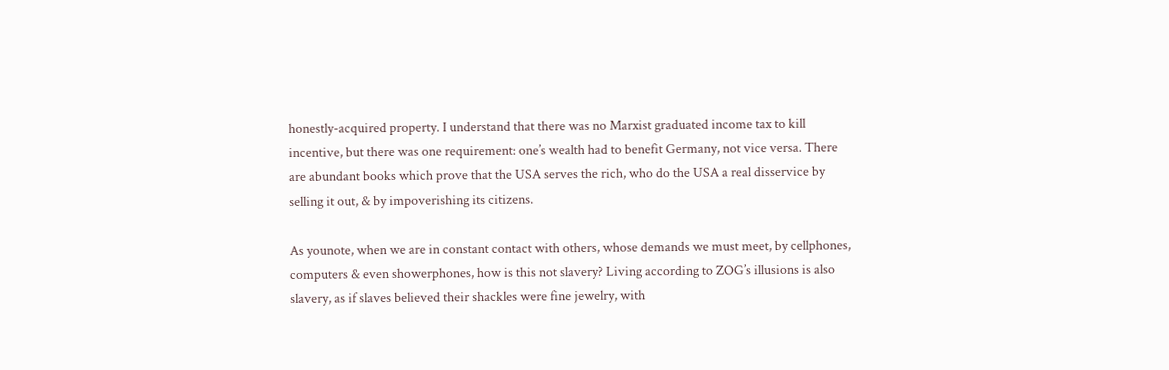honestly-acquired property. I understand that there was no Marxist graduated income tax to kill incentive, but there was one requirement: one’s wealth had to benefit Germany, not vice versa. There are abundant books which prove that the USA serves the rich, who do the USA a real disservice by selling it out, & by impoverishing its citizens.

As younote, when we are in constant contact with others, whose demands we must meet, by cellphones, computers & even showerphones, how is this not slavery? Living according to ZOG’s illusions is also slavery, as if slaves believed their shackles were fine jewelry, with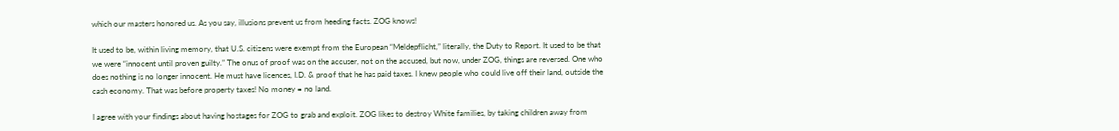which our masters honored us. As you say, illusions prevent us from heeding facts. ZOG knows!

It used to be, within living memory, that U.S. citizens were exempt from the European “Meldepflicht,” literally, the Duty to Report. It used to be that we were “innocent until proven guilty.” The onus of proof was on the accuser, not on the accused, but now, under ZOG, things are reversed. One who does nothing is no longer innocent. He must have licences, I.D. & proof that he has paid taxes. I knew people who could live off their land, outside the cash economy. That was before property taxes! No money = no land.

I agree with your findings about having hostages for ZOG to grab and exploit. ZOG likes to destroy White families, by taking children away from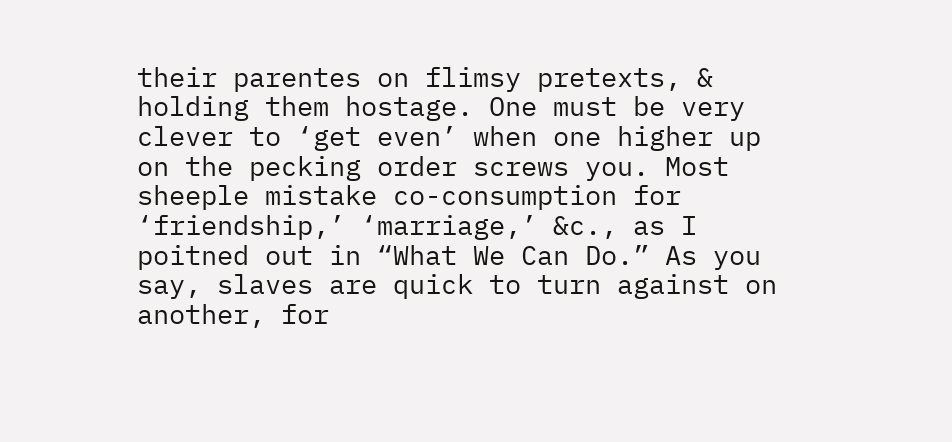their parentes on flimsy pretexts, & holding them hostage. One must be very clever to ‘get even’ when one higher up on the pecking order screws you. Most sheeple mistake co-consumption for ‘friendship,’ ‘marriage,’ &c., as I poitned out in “What We Can Do.” As you say, slaves are quick to turn against on another, for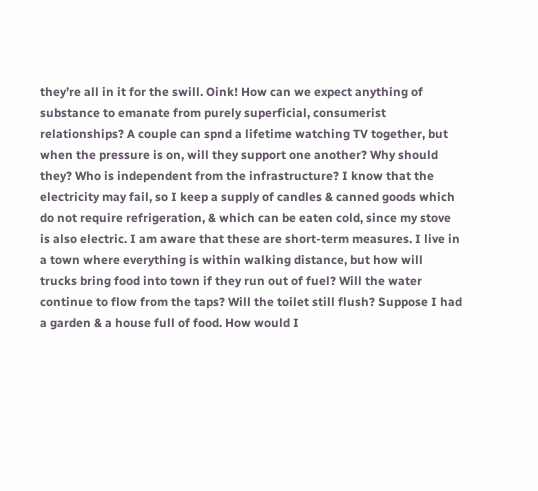they’re all in it for the swill. Oink! How can we expect anything of substance to emanate from purely superficial, consumerist relationships? A couple can spnd a lifetime watching TV together, but when the pressure is on, will they support one another? Why should they? Who is independent from the infrastructure? I know that the electricity may fail, so I keep a supply of candles & canned goods which do not require refrigeration, & which can be eaten cold, since my stove is also electric. I am aware that these are short-term measures. I live in a town where everything is within walking distance, but how will trucks bring food into town if they run out of fuel? Will the water continue to flow from the taps? Will the toilet still flush? Suppose I had a garden & a house full of food. How would I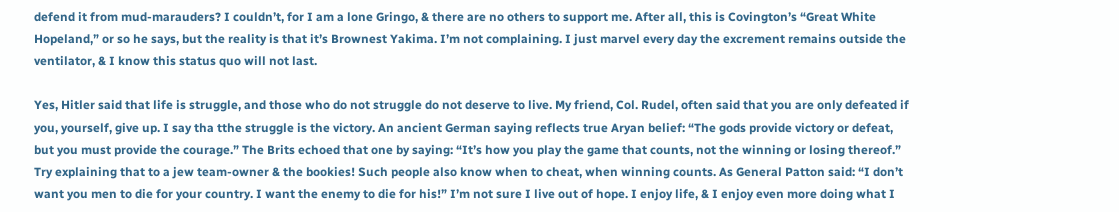defend it from mud-marauders? I couldn’t, for I am a lone Gringo, & there are no others to support me. After all, this is Covington’s “Great White Hopeland,” or so he says, but the reality is that it’s Brownest Yakima. I’m not complaining. I just marvel every day the excrement remains outside the ventilator, & I know this status quo will not last.

Yes, Hitler said that life is struggle, and those who do not struggle do not deserve to live. My friend, Col. Rudel, often said that you are only defeated if you, yourself, give up. I say tha tthe struggle is the victory. An ancient German saying reflects true Aryan belief: “The gods provide victory or defeat, but you must provide the courage.” The Brits echoed that one by saying: “It’s how you play the game that counts, not the winning or losing thereof.” Try explaining that to a jew team-owner & the bookies! Such people also know when to cheat, when winning counts. As General Patton said: “I don’t want you men to die for your country. I want the enemy to die for his!” I’m not sure I live out of hope. I enjoy life, & I enjoy even more doing what I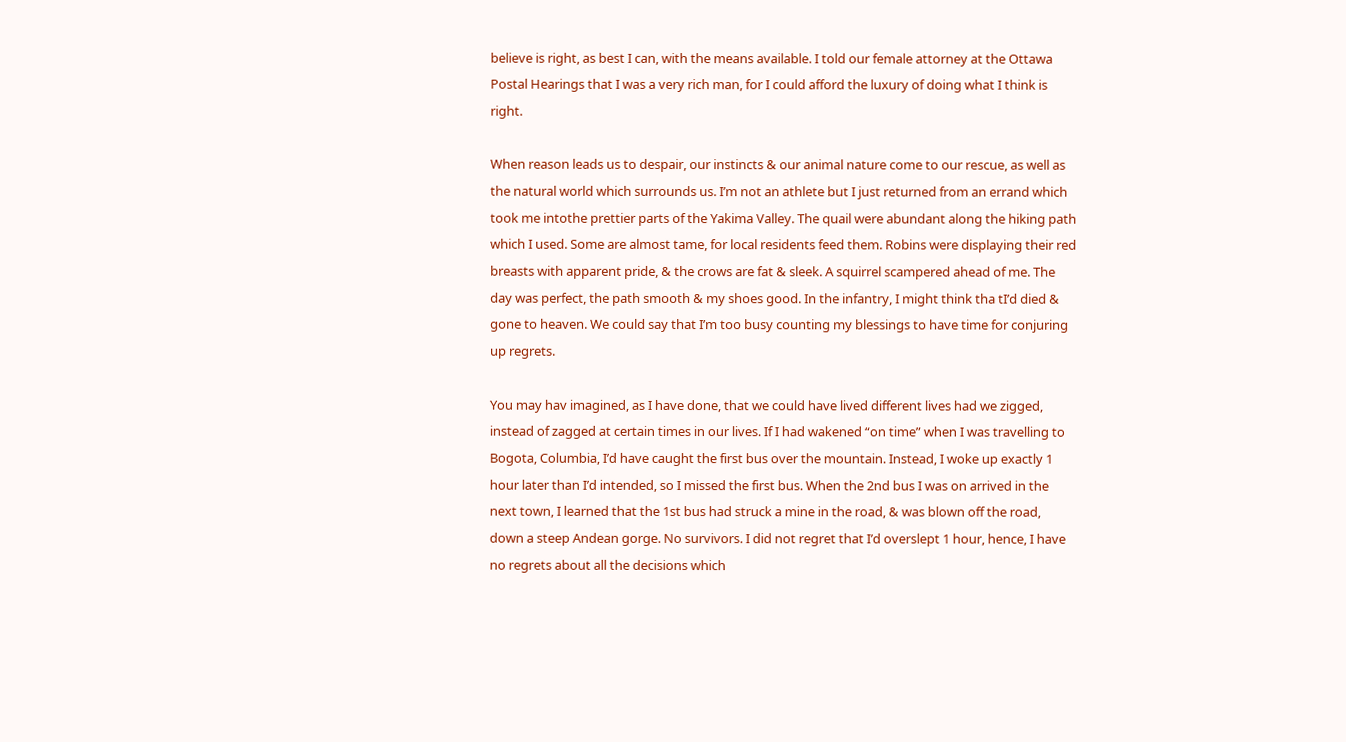believe is right, as best I can, with the means available. I told our female attorney at the Ottawa Postal Hearings that I was a very rich man, for I could afford the luxury of doing what I think is right.

When reason leads us to despair, our instincts & our animal nature come to our rescue, as well as the natural world which surrounds us. I’m not an athlete but I just returned from an errand which took me intothe prettier parts of the Yakima Valley. The quail were abundant along the hiking path which I used. Some are almost tame, for local residents feed them. Robins were displaying their red breasts with apparent pride, & the crows are fat & sleek. A squirrel scampered ahead of me. The day was perfect, the path smooth & my shoes good. In the infantry, I might think tha tI’d died & gone to heaven. We could say that I’m too busy counting my blessings to have time for conjuring up regrets.

You may hav imagined, as I have done, that we could have lived different lives had we zigged, instead of zagged at certain times in our lives. If I had wakened “on time” when I was travelling to Bogota, Columbia, I’d have caught the first bus over the mountain. Instead, I woke up exactly 1 hour later than I’d intended, so I missed the first bus. When the 2nd bus I was on arrived in the next town, I learned that the 1st bus had struck a mine in the road, & was blown off the road, down a steep Andean gorge. No survivors. I did not regret that I’d overslept 1 hour, hence, I have no regrets about all the decisions which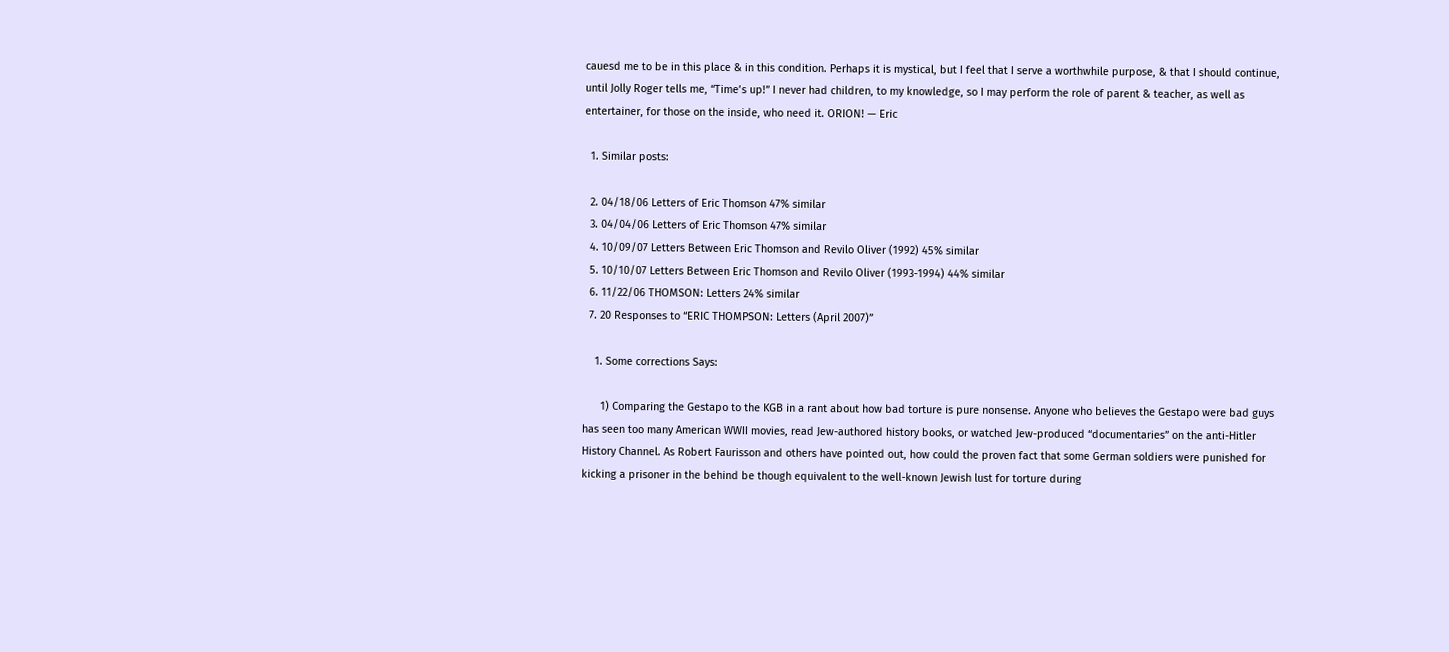cauesd me to be in this place & in this condition. Perhaps it is mystical, but I feel that I serve a worthwhile purpose, & that I should continue, until Jolly Roger tells me, “Time’s up!” I never had children, to my knowledge, so I may perform the role of parent & teacher, as well as entertainer, for those on the inside, who need it. ORION! — Eric

  1. Similar posts:

  2. 04/18/06 Letters of Eric Thomson 47% similar
  3. 04/04/06 Letters of Eric Thomson 47% similar
  4. 10/09/07 Letters Between Eric Thomson and Revilo Oliver (1992) 45% similar
  5. 10/10/07 Letters Between Eric Thomson and Revilo Oliver (1993-1994) 44% similar
  6. 11/22/06 THOMSON: Letters 24% similar
  7. 20 Responses to “ERIC THOMPSON: Letters (April 2007)”

    1. Some corrections Says:

      1) Comparing the Gestapo to the KGB in a rant about how bad torture is pure nonsense. Anyone who believes the Gestapo were bad guys has seen too many American WWII movies, read Jew-authored history books, or watched Jew-produced “documentaries” on the anti-Hitler History Channel. As Robert Faurisson and others have pointed out, how could the proven fact that some German soldiers were punished for kicking a prisoner in the behind be though equivalent to the well-known Jewish lust for torture during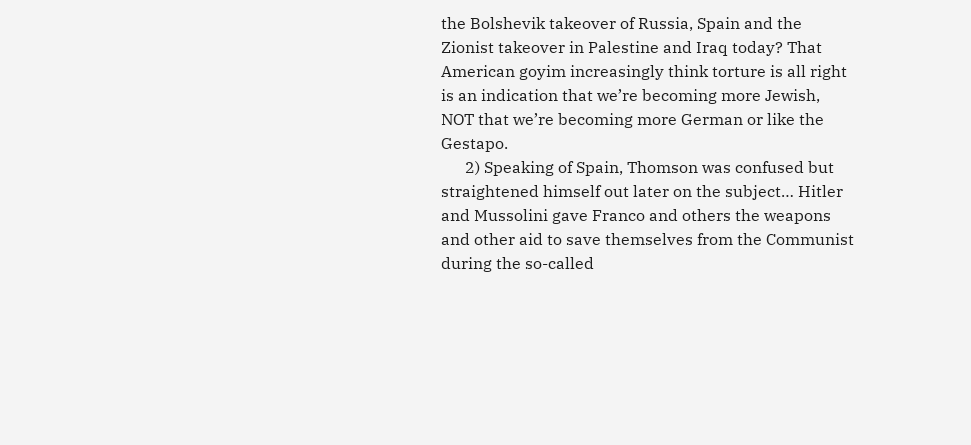the Bolshevik takeover of Russia, Spain and the Zionist takeover in Palestine and Iraq today? That American goyim increasingly think torture is all right is an indication that we’re becoming more Jewish, NOT that we’re becoming more German or like the Gestapo.
      2) Speaking of Spain, Thomson was confused but straightened himself out later on the subject… Hitler and Mussolini gave Franco and others the weapons and other aid to save themselves from the Communist during the so-called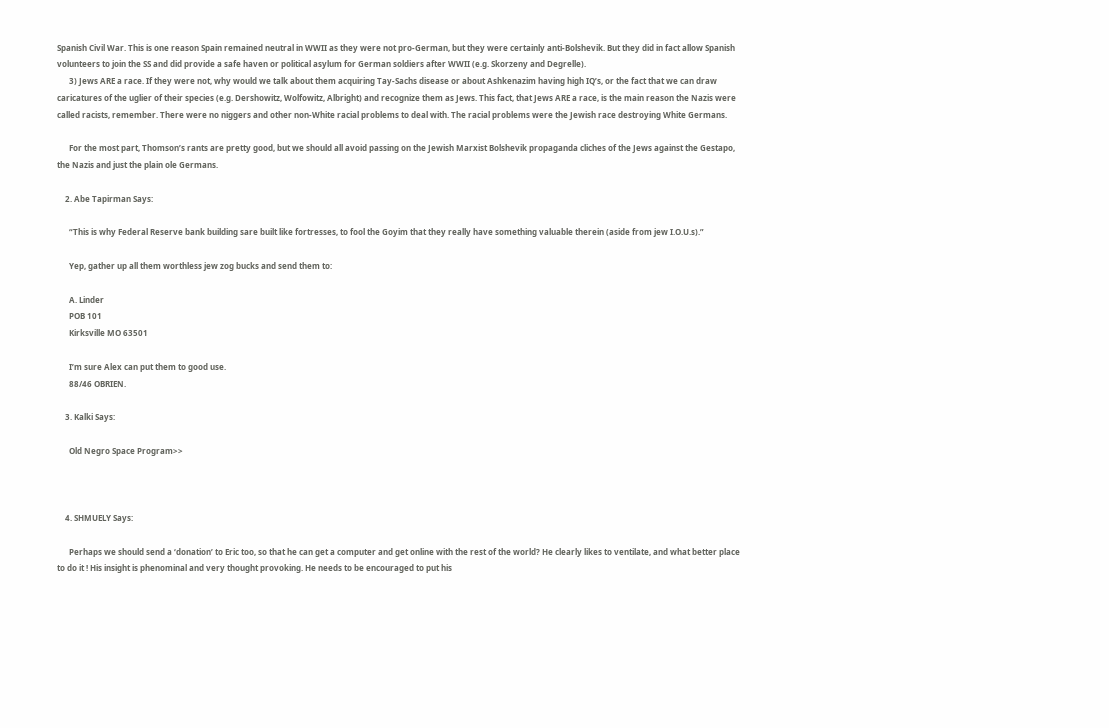Spanish Civil War. This is one reason Spain remained neutral in WWII as they were not pro-German, but they were certainly anti-Bolshevik. But they did in fact allow Spanish volunteers to join the SS and did provide a safe haven or political asylum for German soldiers after WWII (e.g. Skorzeny and Degrelle).
      3) Jews ARE a race. If they were not, why would we talk about them acquiring Tay-Sachs disease or about Ashkenazim having high IQ’s, or the fact that we can draw caricatures of the uglier of their species (e.g. Dershowitz, Wolfowitz, Albright) and recognize them as Jews. This fact, that Jews ARE a race, is the main reason the Nazis were called racists, remember. There were no niggers and other non-White racial problems to deal with. The racial problems were the Jewish race destroying White Germans.

      For the most part, Thomson’s rants are pretty good, but we should all avoid passing on the Jewish Marxist Bolshevik propaganda cliches of the Jews against the Gestapo, the Nazis and just the plain ole Germans.

    2. Abe Tapirman Says:

      “This is why Federal Reserve bank building sare built like fortresses, to fool the Goyim that they really have something valuable therein (aside from jew I.O.U.s).”

      Yep, gather up all them worthless jew zog bucks and send them to:

      A. Linder
      POB 101
      Kirksville MO 63501

      I’m sure Alex can put them to good use.
      88/46 OBRIEN.

    3. Kalki Says:

      Old Negro Space Program>>



    4. SHMUELY Says:

      Perhaps we should send a ‘donation’ to Eric too, so that he can get a computer and get online with the rest of the world? He clearly likes to ventilate, and what better place to do it ! His insight is phenominal and very thought provoking. He needs to be encouraged to put his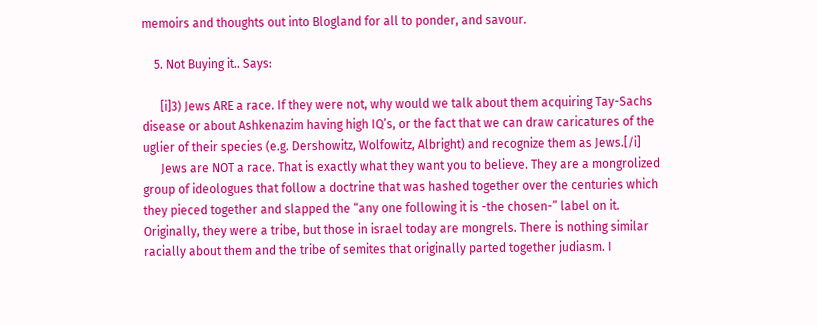memoirs and thoughts out into Blogland for all to ponder, and savour.

    5. Not Buying it.. Says:

      [i]3) Jews ARE a race. If they were not, why would we talk about them acquiring Tay-Sachs disease or about Ashkenazim having high IQ’s, or the fact that we can draw caricatures of the uglier of their species (e.g. Dershowitz, Wolfowitz, Albright) and recognize them as Jews.[/i]
      Jews are NOT a race. That is exactly what they want you to believe. They are a mongrolized group of ideologues that follow a doctrine that was hashed together over the centuries which they pieced together and slapped the “any one following it is -the chosen-” label on it. Originally, they were a tribe, but those in israel today are mongrels. There is nothing similar racially about them and the tribe of semites that originally parted together judiasm. I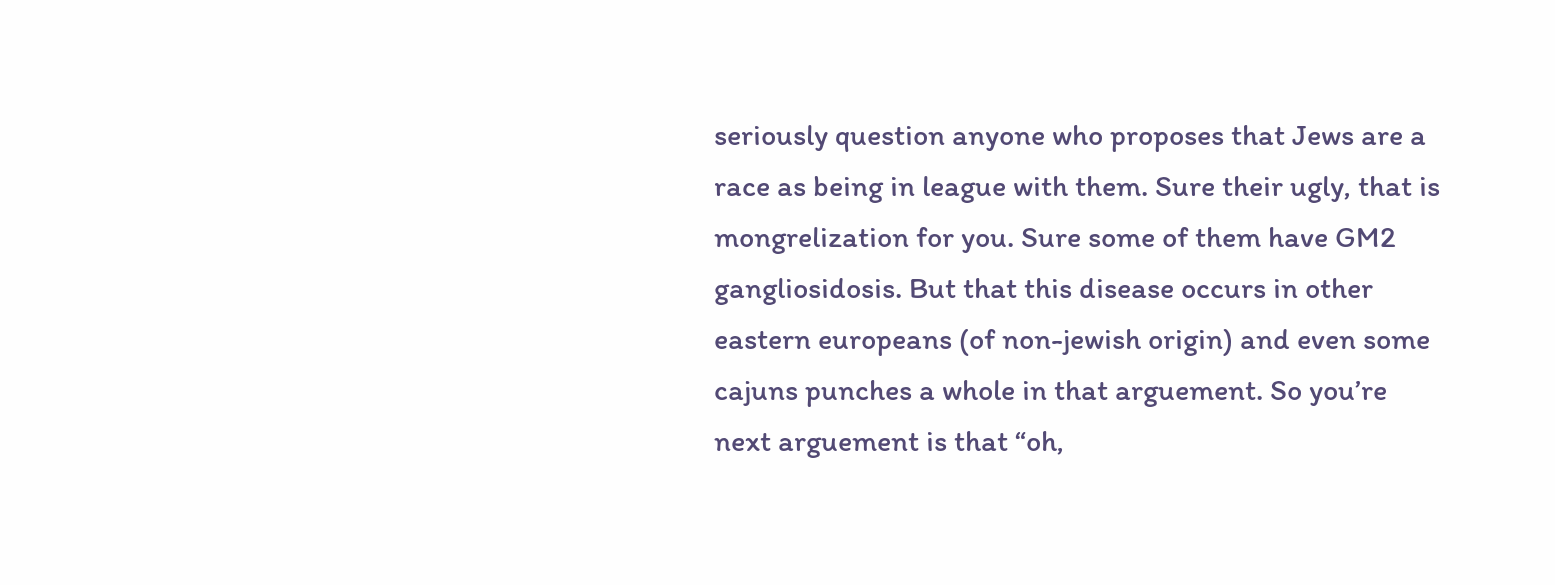seriously question anyone who proposes that Jews are a race as being in league with them. Sure their ugly, that is mongrelization for you. Sure some of them have GM2 gangliosidosis. But that this disease occurs in other eastern europeans (of non-jewish origin) and even some cajuns punches a whole in that arguement. So you’re next arguement is that “oh,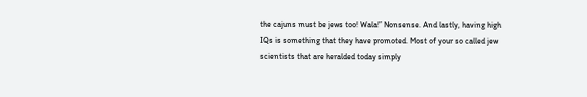the cajuns must be jews too! Wala!” Nonsense. And lastly, having high IQs is something that they have promoted. Most of your so called jew scientists that are heralded today simply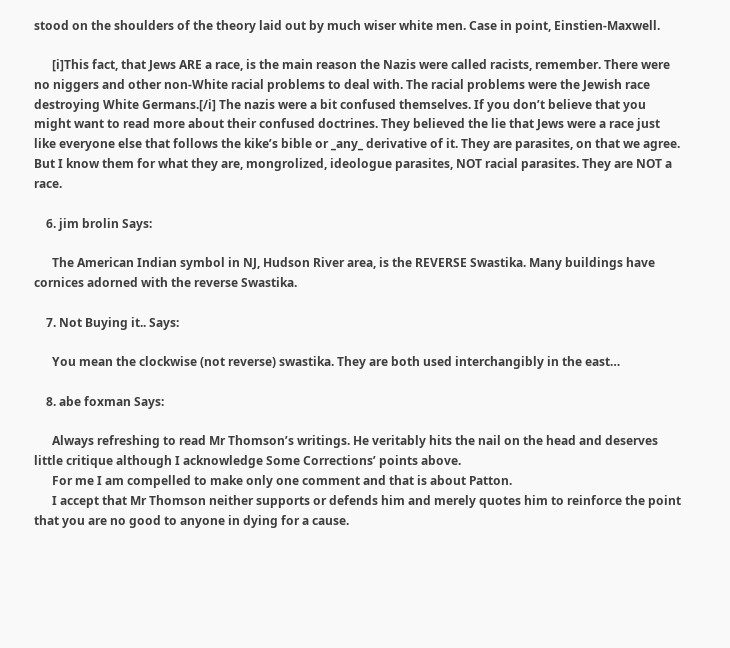stood on the shoulders of the theory laid out by much wiser white men. Case in point, Einstien-Maxwell.

      [i]This fact, that Jews ARE a race, is the main reason the Nazis were called racists, remember. There were no niggers and other non-White racial problems to deal with. The racial problems were the Jewish race destroying White Germans.[/i] The nazis were a bit confused themselves. If you don’t believe that you might want to read more about their confused doctrines. They believed the lie that Jews were a race just like everyone else that follows the kike’s bible or _any_ derivative of it. They are parasites, on that we agree. But I know them for what they are, mongrolized, ideologue parasites, NOT racial parasites. They are NOT a race.

    6. jim brolin Says:

      The American Indian symbol in NJ, Hudson River area, is the REVERSE Swastika. Many buildings have cornices adorned with the reverse Swastika.

    7. Not Buying it.. Says:

      You mean the clockwise (not reverse) swastika. They are both used interchangibly in the east…

    8. abe foxman Says:

      Always refreshing to read Mr Thomson’s writings. He veritably hits the nail on the head and deserves little critique although I acknowledge Some Corrections’ points above.
      For me I am compelled to make only one comment and that is about Patton.
      I accept that Mr Thomson neither supports or defends him and merely quotes him to reinforce the point that you are no good to anyone in dying for a cause.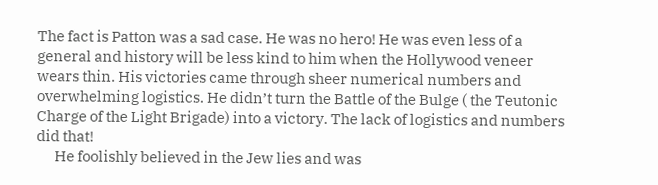The fact is Patton was a sad case. He was no hero! He was even less of a general and history will be less kind to him when the Hollywood veneer wears thin. His victories came through sheer numerical numbers and overwhelming logistics. He didn’t turn the Battle of the Bulge ( the Teutonic Charge of the Light Brigade) into a victory. The lack of logistics and numbers did that!
      He foolishly believed in the Jew lies and was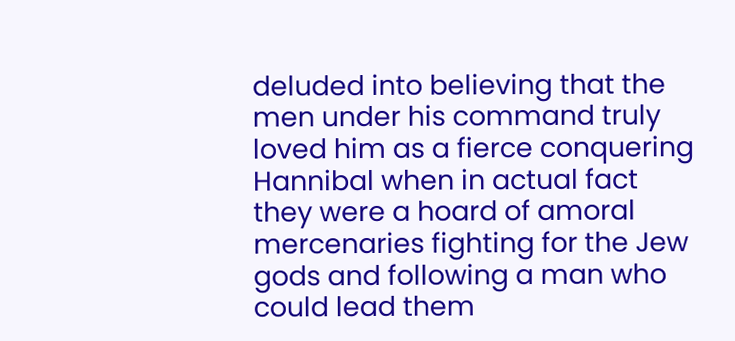deluded into believing that the men under his command truly loved him as a fierce conquering Hannibal when in actual fact they were a hoard of amoral mercenaries fighting for the Jew gods and following a man who could lead them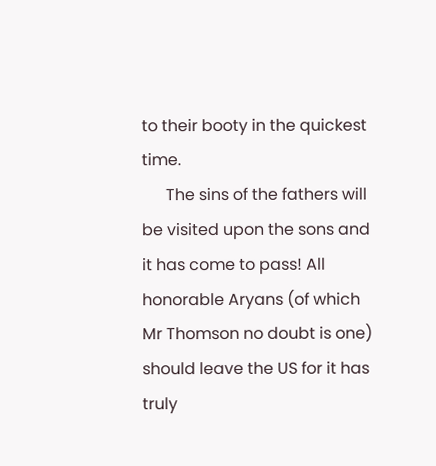to their booty in the quickest time.
      The sins of the fathers will be visited upon the sons and it has come to pass! All honorable Aryans (of which Mr Thomson no doubt is one) should leave the US for it has truly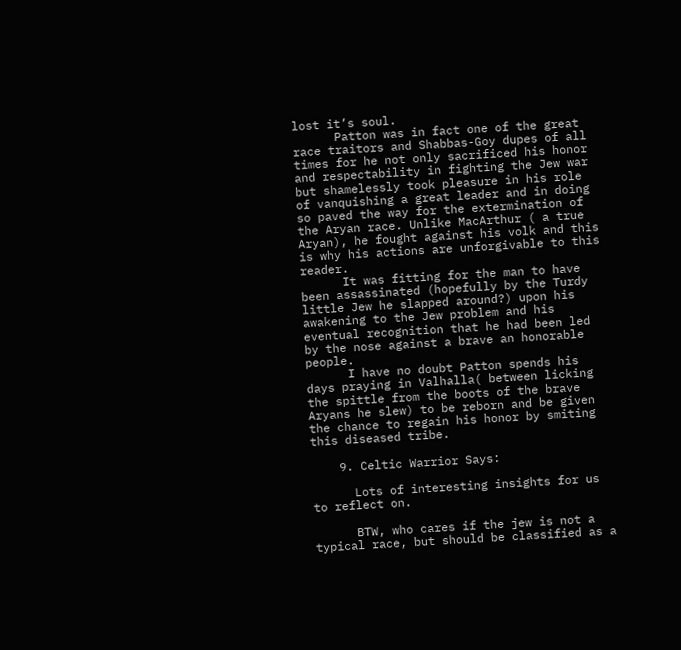lost it’s soul.
      Patton was in fact one of the great race traitors and Shabbas-Goy dupes of all times for he not only sacrificed his honor and respectability in fighting the Jew war but shamelessly took pleasure in his role of vanquishing a great leader and in doing so paved the way for the extermination of the Aryan race. Unlike MacArthur ( a true Aryan), he fought against his volk and this is why his actions are unforgivable to this reader.
      It was fitting for the man to have been assassinated (hopefully by the Turdy little Jew he slapped around?) upon his awakening to the Jew problem and his eventual recognition that he had been led by the nose against a brave an honorable people.
      I have no doubt Patton spends his days praying in Valhalla( between licking the spittle from the boots of the brave Aryans he slew) to be reborn and be given the chance to regain his honor by smiting this diseased tribe.

    9. Celtic Warrior Says:

      Lots of interesting insights for us to reflect on.

      BTW, who cares if the jew is not a typical race, but should be classified as a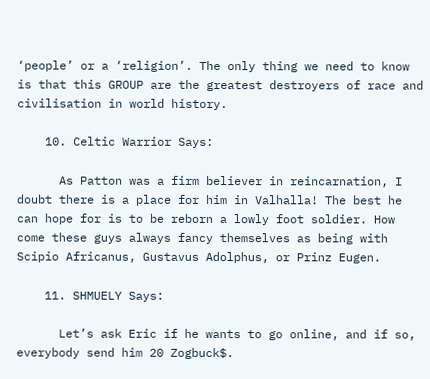‘people’ or a ‘religion’. The only thing we need to know is that this GROUP are the greatest destroyers of race and civilisation in world history.

    10. Celtic Warrior Says:

      As Patton was a firm believer in reincarnation, I doubt there is a place for him in Valhalla! The best he can hope for is to be reborn a lowly foot soldier. How come these guys always fancy themselves as being with Scipio Africanus, Gustavus Adolphus, or Prinz Eugen.

    11. SHMUELY Says:

      Let’s ask Eric if he wants to go online, and if so, everybody send him 20 Zogbuck$.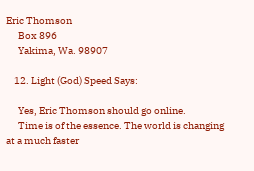Eric Thomson
      Box 896
      Yakima, Wa. 98907

    12. Light (God) Speed Says:

      Yes, Eric Thomson should go online.
      Time is of the essence. The world is changing at a much faster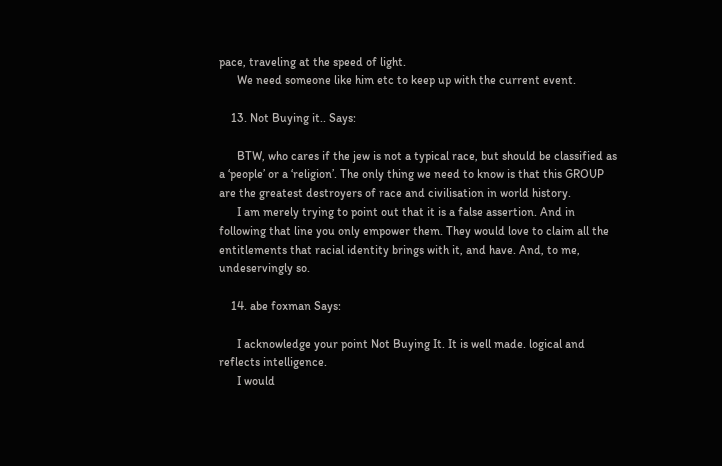pace, traveling at the speed of light.
      We need someone like him etc to keep up with the current event.

    13. Not Buying it.. Says:

      BTW, who cares if the jew is not a typical race, but should be classified as a ‘people’ or a ‘religion’. The only thing we need to know is that this GROUP are the greatest destroyers of race and civilisation in world history.
      I am merely trying to point out that it is a false assertion. And in following that line you only empower them. They would love to claim all the entitlements that racial identity brings with it, and have. And, to me, undeservingly so.

    14. abe foxman Says:

      I acknowledge your point Not Buying It. It is well made. logical and reflects intelligence.
      I would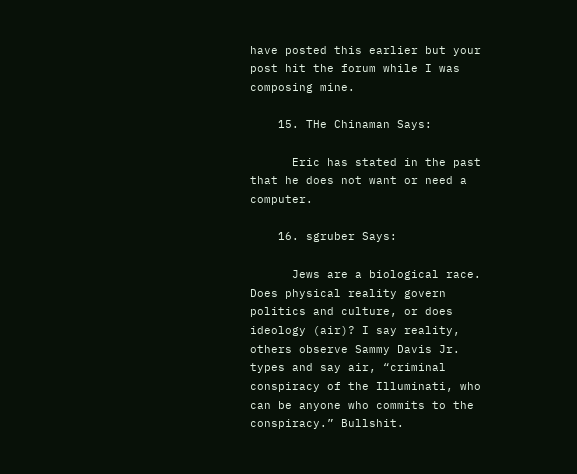have posted this earlier but your post hit the forum while I was composing mine.

    15. THe Chinaman Says:

      Eric has stated in the past that he does not want or need a computer.

    16. sgruber Says:

      Jews are a biological race. Does physical reality govern politics and culture, or does ideology (air)? I say reality, others observe Sammy Davis Jr. types and say air, “criminal conspiracy of the Illuminati, who can be anyone who commits to the conspiracy.” Bullshit.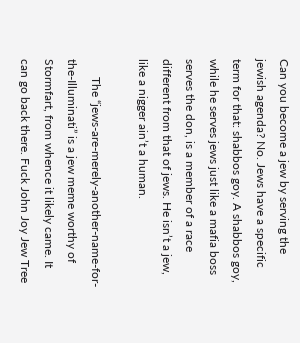Can you become a jew by serving the jewish agenda? No. Jews have a specific term for that: shabbos goy. A shabbos goy, while he serves jews just like a mafia boss serves the don, is a member of a race different from that of jews. He isn’t a jew, like a nigger ain’t a human.

      The “jews-are-merely-another-name-for-the-Illuminati” is a jew meme worthy of Stormfart, from whence it likely came. It can go back there. Fuck John Joy Jew Tree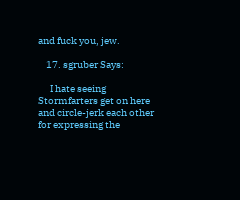and fuck you, jew.

    17. sgruber Says:

      I hate seeing Stormfarters get on here and circle-jerk each other for expressing the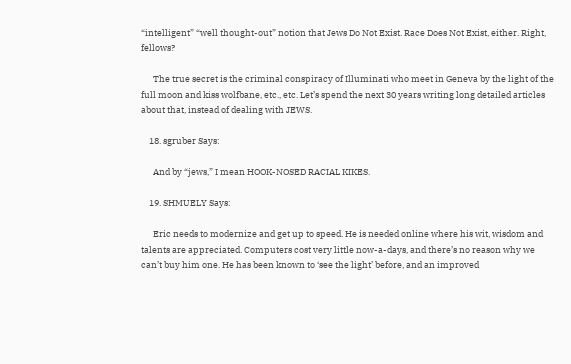“intelligent” “well thought-out” notion that Jews Do Not Exist. Race Does Not Exist, either. Right, fellows?

      The true secret is the criminal conspiracy of Illuminati who meet in Geneva by the light of the full moon and kiss wolfbane, etc., etc. Let’s spend the next 30 years writing long detailed articles about that, instead of dealing with JEWS.

    18. sgruber Says:

      And by “jews,” I mean HOOK-NOSED RACIAL KIKES.

    19. SHMUELY Says:

      Eric needs to modernize and get up to speed. He is needed online where his wit, wisdom and talents are appreciated. Computers cost very little now-a-days, and there’s no reason why we can’t buy him one. He has been known to ‘see the light’ before, and an improved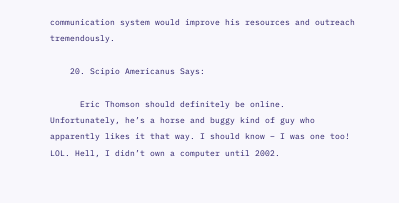communication system would improve his resources and outreach tremendously.

    20. Scipio Americanus Says:

      Eric Thomson should definitely be online. Unfortunately, he’s a horse and buggy kind of guy who apparently likes it that way. I should know – I was one too! LOL. Hell, I didn’t own a computer until 2002.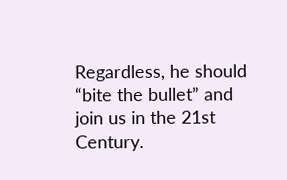Regardless, he should “bite the bullet” and join us in the 21st Century.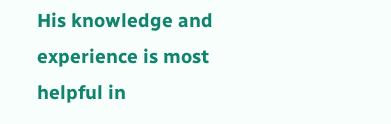His knowledge and experience is most helpful in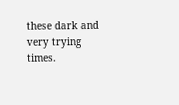these dark and very trying times.